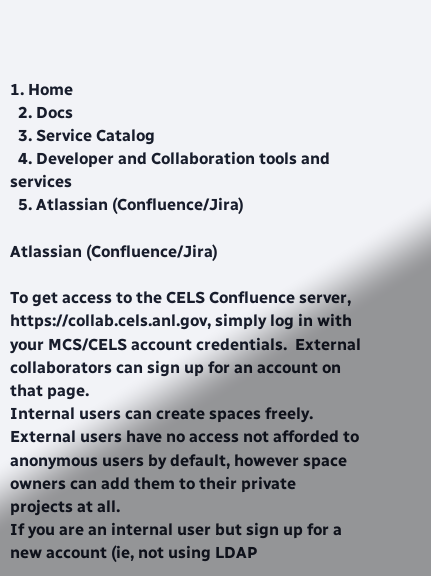1. Home
  2. Docs
  3. Service Catalog
  4. Developer and Collaboration tools and services
  5. Atlassian (Confluence/Jira)

Atlassian (Confluence/Jira)

To get access to the CELS Confluence server, https://collab.cels.anl.gov, simply log in with your MCS/CELS account credentials.  External collaborators can sign up for an account on that page.
Internal users can create spaces freely.  External users have no access not afforded to anonymous users by default, however space owners can add them to their private projects at all.
If you are an internal user but sign up for a new account (ie, not using LDAP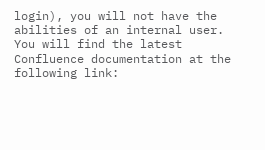login), you will not have the abilities of an internal user.
You will find the latest Confluence documentation at the following link: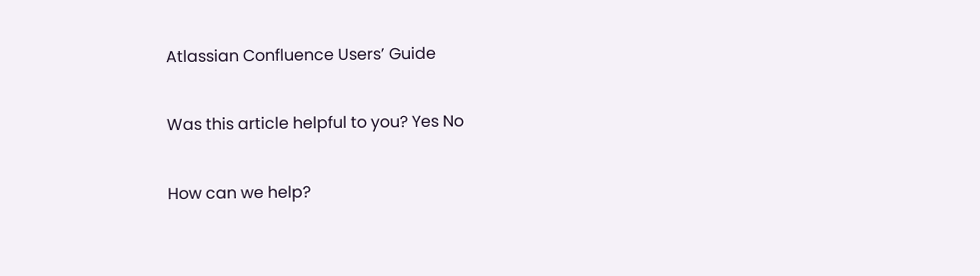Atlassian Confluence Users’ Guide

Was this article helpful to you? Yes No

How can we help?